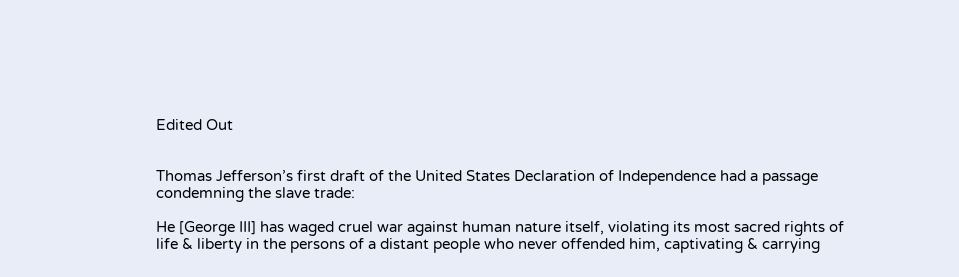Edited Out


Thomas Jefferson’s first draft of the United States Declaration of Independence had a passage condemning the slave trade:

He [George III] has waged cruel war against human nature itself, violating its most sacred rights of life & liberty in the persons of a distant people who never offended him, captivating & carrying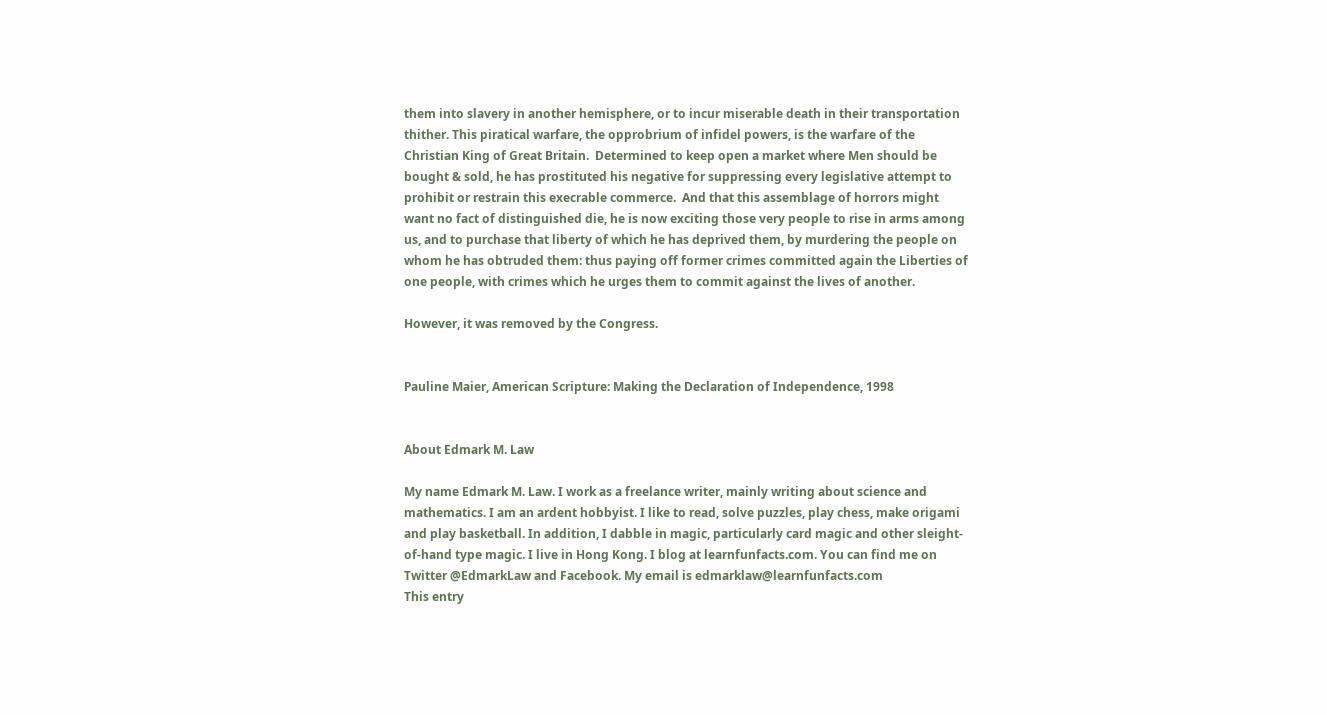them into slavery in another hemisphere, or to incur miserable death in their transportation thither. This piratical warfare, the opprobrium of infidel powers, is the warfare of the Christian King of Great Britain.  Determined to keep open a market where Men should be bought & sold, he has prostituted his negative for suppressing every legislative attempt to prohibit or restrain this execrable commerce.  And that this assemblage of horrors might want no fact of distinguished die, he is now exciting those very people to rise in arms among us, and to purchase that liberty of which he has deprived them, by murdering the people on whom he has obtruded them: thus paying off former crimes committed again the Liberties of one people, with crimes which he urges them to commit against the lives of another.

However, it was removed by the Congress.


Pauline Maier, American Scripture: Making the Declaration of Independence, 1998


About Edmark M. Law

My name Edmark M. Law. I work as a freelance writer, mainly writing about science and mathematics. I am an ardent hobbyist. I like to read, solve puzzles, play chess, make origami and play basketball. In addition, I dabble in magic, particularly card magic and other sleight-of-hand type magic. I live in Hong Kong. I blog at learnfunfacts.com. You can find me on Twitter @EdmarkLaw and Facebook. My email is edmarklaw@learnfunfacts.com
This entry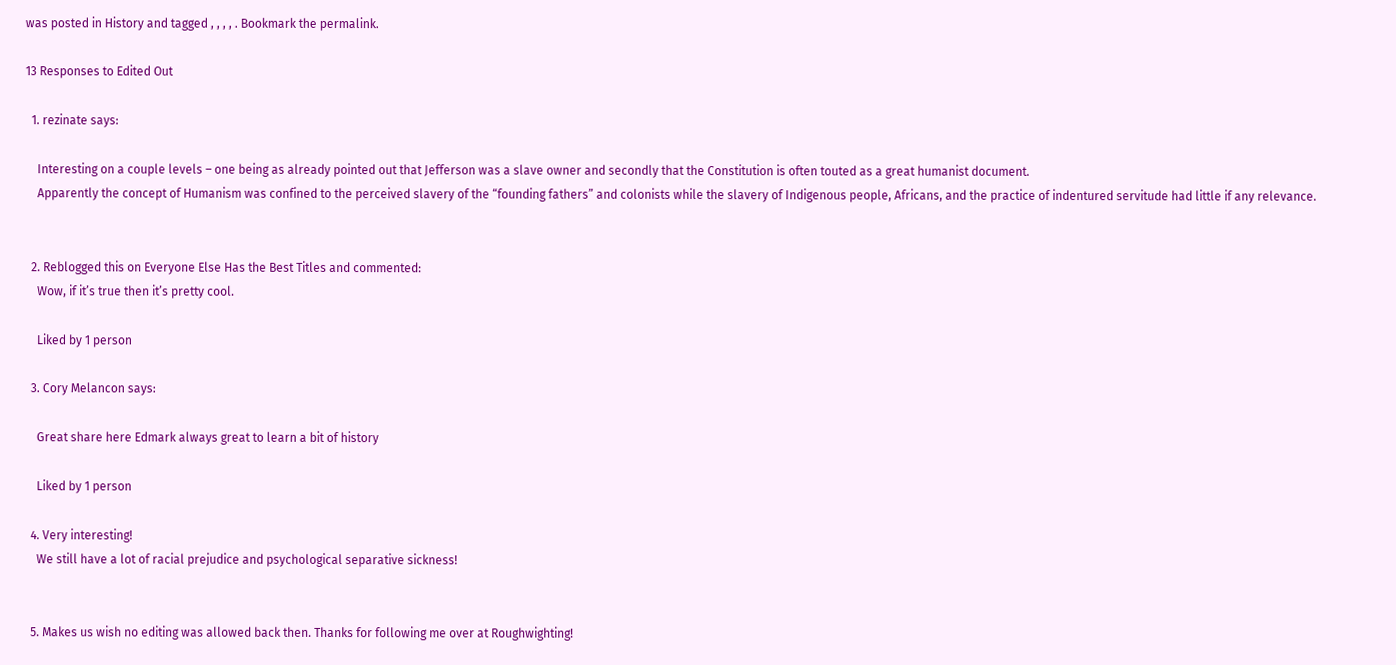was posted in History and tagged , , , , . Bookmark the permalink.

13 Responses to Edited Out

  1. rezinate says:

    Interesting on a couple levels – one being as already pointed out that Jefferson was a slave owner and secondly that the Constitution is often touted as a great humanist document.
    Apparently the concept of Humanism was confined to the perceived slavery of the “founding fathers” and colonists while the slavery of Indigenous people, Africans, and the practice of indentured servitude had little if any relevance.


  2. Reblogged this on Everyone Else Has the Best Titles and commented:
    Wow, if it’s true then it’s pretty cool.

    Liked by 1 person

  3. Cory Melancon says:

    Great share here Edmark always great to learn a bit of history

    Liked by 1 person

  4. Very interesting!
    We still have a lot of racial prejudice and psychological separative sickness!


  5. Makes us wish no editing was allowed back then. Thanks for following me over at Roughwighting!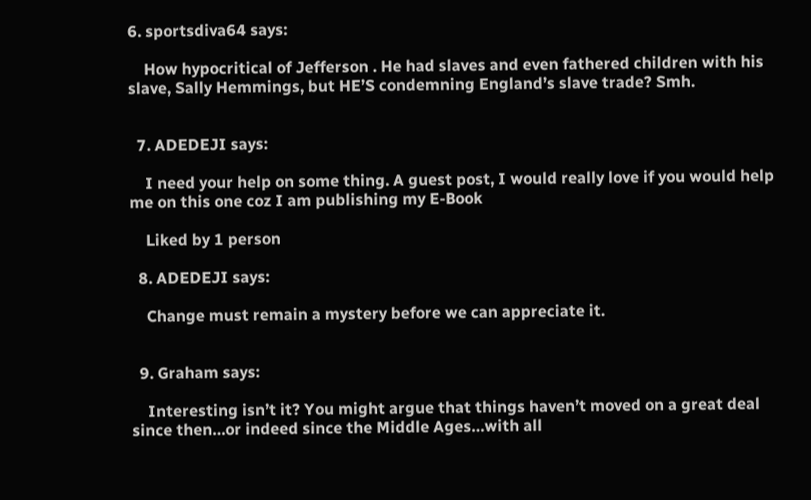6. sportsdiva64 says:

    How hypocritical of Jefferson . He had slaves and even fathered children with his slave, Sally Hemmings, but HE’S condemning England’s slave trade? Smh.


  7. ADEDEJI says:

    I need your help on some thing. A guest post, I would really love if you would help me on this one coz I am publishing my E-Book

    Liked by 1 person

  8. ADEDEJI says:

    Change must remain a mystery before we can appreciate it.


  9. Graham says:

    Interesting isn’t it? You might argue that things haven’t moved on a great deal since then…or indeed since the Middle Ages…with all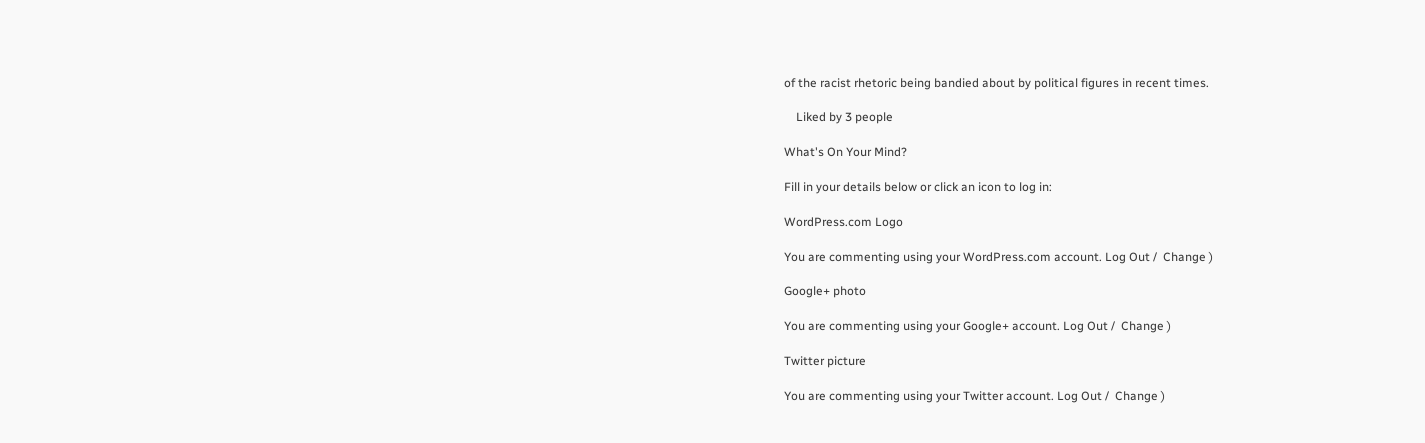of the racist rhetoric being bandied about by political figures in recent times.

    Liked by 3 people

What's On Your Mind?

Fill in your details below or click an icon to log in:

WordPress.com Logo

You are commenting using your WordPress.com account. Log Out /  Change )

Google+ photo

You are commenting using your Google+ account. Log Out /  Change )

Twitter picture

You are commenting using your Twitter account. Log Out /  Change )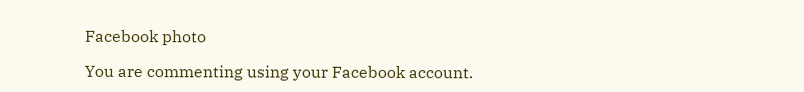Facebook photo

You are commenting using your Facebook account.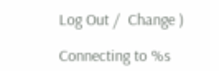Log Out /  Change )

Connecting to %s